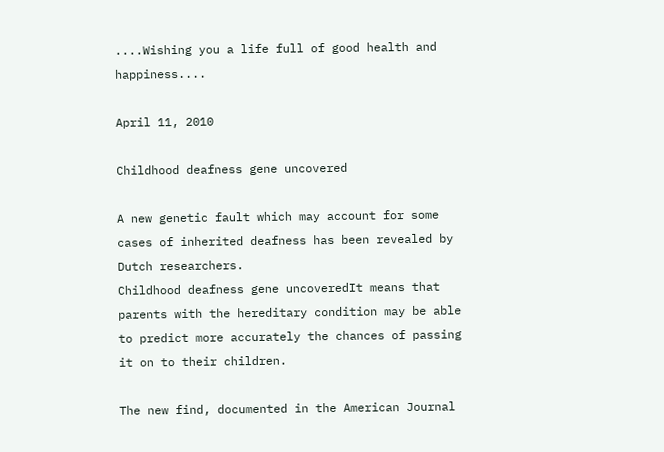....Wishing you a life full of good health and happiness....

April 11, 2010

Childhood deafness gene uncovered

A new genetic fault which may account for some cases of inherited deafness has been revealed by Dutch researchers.
Childhood deafness gene uncoveredIt means that parents with the hereditary condition may be able to predict more accurately the chances of passing it on to their children.

The new find, documented in the American Journal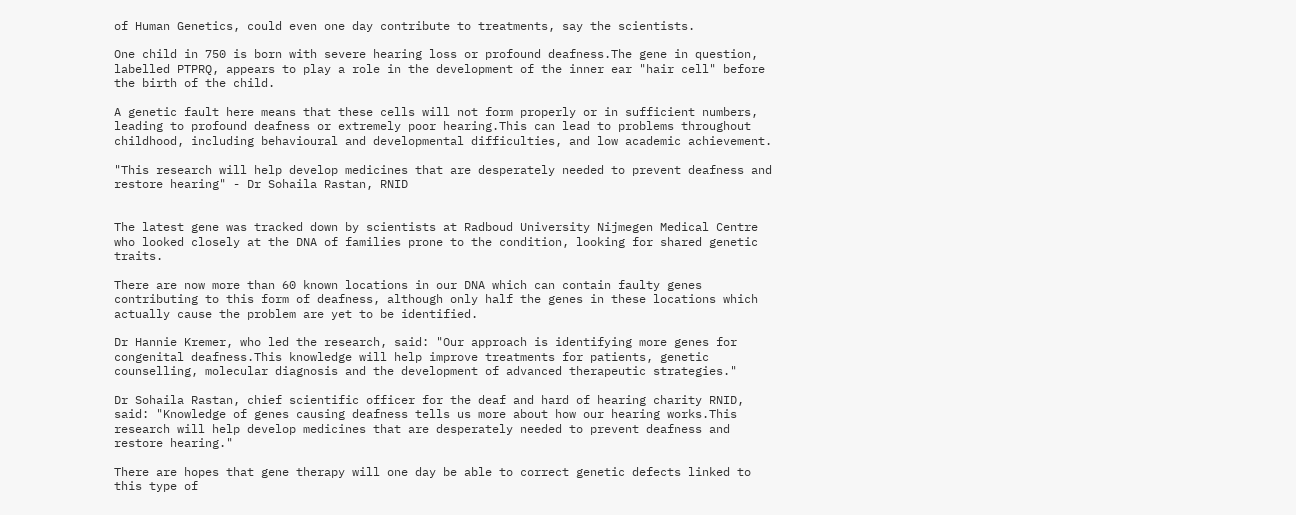of Human Genetics, could even one day contribute to treatments, say the scientists.

One child in 750 is born with severe hearing loss or profound deafness.The gene in question, labelled PTPRQ, appears to play a role in the development of the inner ear "hair cell" before the birth of the child.

A genetic fault here means that these cells will not form properly or in sufficient numbers, leading to profound deafness or extremely poor hearing.This can lead to problems throughout childhood, including behavioural and developmental difficulties, and low academic achievement.

"This research will help develop medicines that are desperately needed to prevent deafness and restore hearing" - Dr Sohaila Rastan, RNID


The latest gene was tracked down by scientists at Radboud University Nijmegen Medical Centre who looked closely at the DNA of families prone to the condition, looking for shared genetic traits.

There are now more than 60 known locations in our DNA which can contain faulty genes contributing to this form of deafness, although only half the genes in these locations which actually cause the problem are yet to be identified.

Dr Hannie Kremer, who led the research, said: "Our approach is identifying more genes for congenital deafness.This knowledge will help improve treatments for patients, genetic counselling, molecular diagnosis and the development of advanced therapeutic strategies."

Dr Sohaila Rastan, chief scientific officer for the deaf and hard of hearing charity RNID, said: "Knowledge of genes causing deafness tells us more about how our hearing works.This research will help develop medicines that are desperately needed to prevent deafness and restore hearing."

There are hopes that gene therapy will one day be able to correct genetic defects linked to this type of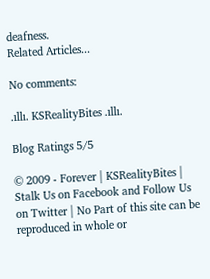deafness.
Related Articles...

No comments:

.ıllı. KSRealityBites .ıllı.

Blog Ratings 5/5

© 2009 - Forever | KSRealityBites | Stalk Us on Facebook and Follow Us on Twitter | No Part of this site can be reproduced in whole or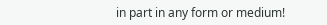in part in any form or medium!